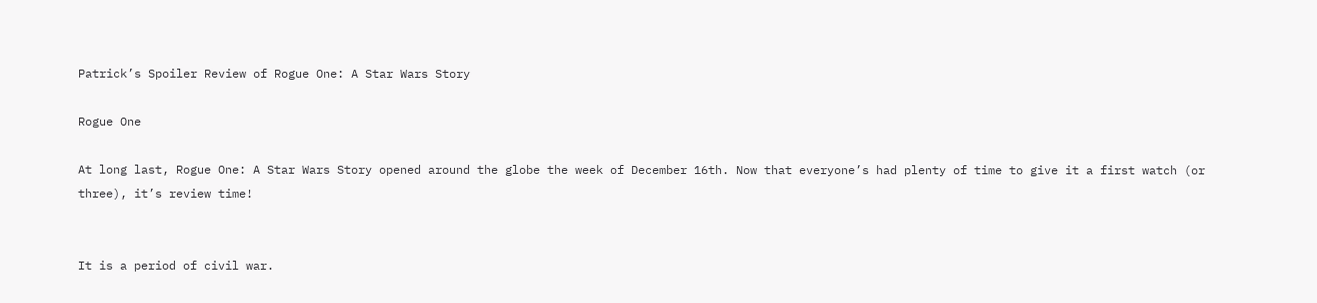Patrick’s Spoiler Review of Rogue One: A Star Wars Story

Rogue One

At long last, Rogue One: A Star Wars Story opened around the globe the week of December 16th. Now that everyone’s had plenty of time to give it a first watch (or three), it’s review time!


It is a period of civil war.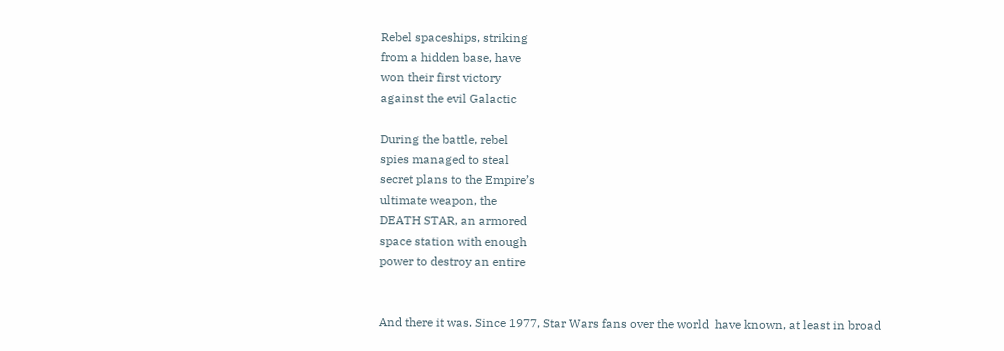Rebel spaceships, striking
from a hidden base, have
won their first victory
against the evil Galactic

During the battle, rebel
spies managed to steal
secret plans to the Empire’s
ultimate weapon, the
DEATH STAR, an armored
space station with enough
power to destroy an entire


And there it was. Since 1977, Star Wars fans over the world  have known, at least in broad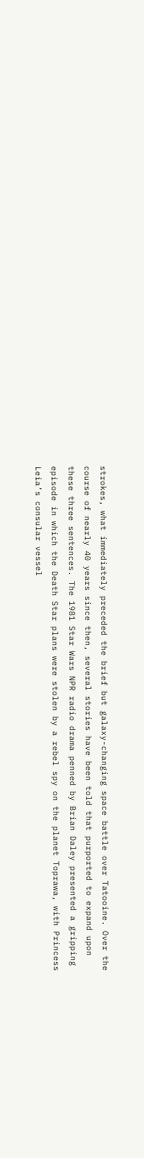strokes, what immediately preceded the brief but galaxy-changing space battle over Tatooine. Over the course of nearly 40 years since then, several stories have been told that purported to expand upon these three sentences. The 1981 Star Wars NPR radio drama penned by Brian Daley presented a gripping episode in which the Death Star plans were stolen by a rebel spy on the planet Toprawa, with Princess Leia’s consular vessel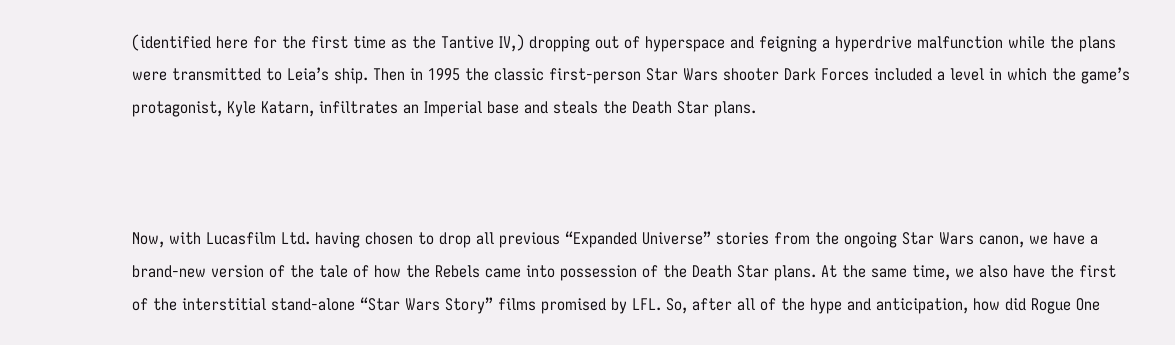(identified here for the first time as the Tantive IV,) dropping out of hyperspace and feigning a hyperdrive malfunction while the plans were transmitted to Leia’s ship. Then in 1995 the classic first-person Star Wars shooter Dark Forces included a level in which the game’s protagonist, Kyle Katarn, infiltrates an Imperial base and steals the Death Star plans.



Now, with Lucasfilm Ltd. having chosen to drop all previous “Expanded Universe” stories from the ongoing Star Wars canon, we have a brand-new version of the tale of how the Rebels came into possession of the Death Star plans. At the same time, we also have the first of the interstitial stand-alone “Star Wars Story” films promised by LFL. So, after all of the hype and anticipation, how did Rogue One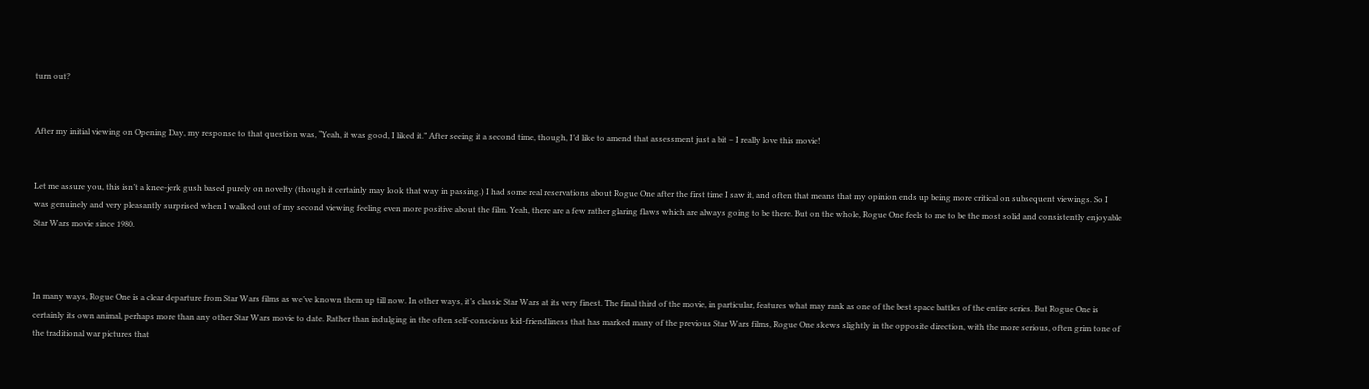turn out?


After my initial viewing on Opening Day, my response to that question was, “Yeah, it was good, I liked it.” After seeing it a second time, though, I’d like to amend that assessment just a bit – I really love this movie!


Let me assure you, this isn’t a knee-jerk gush based purely on novelty (though it certainly may look that way in passing.) I had some real reservations about Rogue One after the first time I saw it, and often that means that my opinion ends up being more critical on subsequent viewings. So I was genuinely and very pleasantly surprised when I walked out of my second viewing feeling even more positive about the film. Yeah, there are a few rather glaring flaws which are always going to be there. But on the whole, Rogue One feels to me to be the most solid and consistently enjoyable Star Wars movie since 1980.



In many ways, Rogue One is a clear departure from Star Wars films as we’ve known them up till now. In other ways, it’s classic Star Wars at its very finest. The final third of the movie, in particular, features what may rank as one of the best space battles of the entire series. But Rogue One is certainly its own animal, perhaps more than any other Star Wars movie to date. Rather than indulging in the often self-conscious kid-friendliness that has marked many of the previous Star Wars films, Rogue One skews slightly in the opposite direction, with the more serious, often grim tone of the traditional war pictures that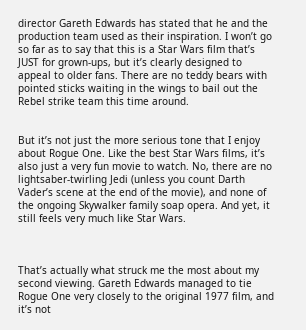director Gareth Edwards has stated that he and the production team used as their inspiration. I won’t go so far as to say that this is a Star Wars film that’s JUST for grown-ups, but it’s clearly designed to appeal to older fans. There are no teddy bears with pointed sticks waiting in the wings to bail out the Rebel strike team this time around.


But it’s not just the more serious tone that I enjoy about Rogue One. Like the best Star Wars films, it’s also just a very fun movie to watch. No, there are no lightsaber-twirling Jedi (unless you count Darth Vader’s scene at the end of the movie), and none of the ongoing Skywalker family soap opera. And yet, it still feels very much like Star Wars.



That’s actually what struck me the most about my second viewing. Gareth Edwards managed to tie Rogue One very closely to the original 1977 film, and it’s not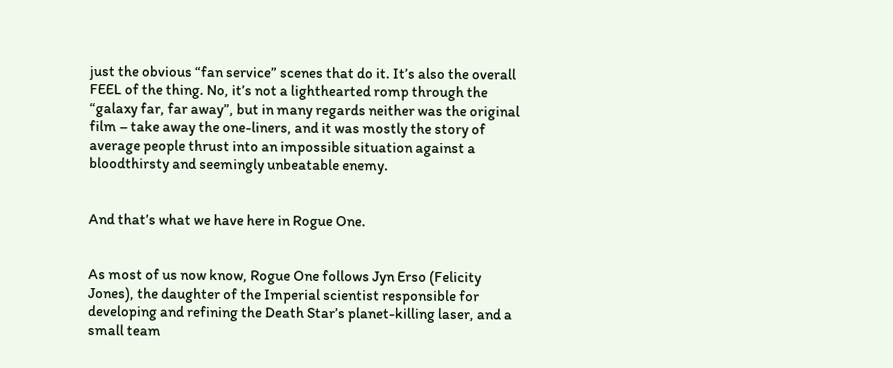just the obvious “fan service” scenes that do it. It’s also the overall FEEL of the thing. No, it’s not a lighthearted romp through the “galaxy far, far away”, but in many regards neither was the original film – take away the one-liners, and it was mostly the story of average people thrust into an impossible situation against a bloodthirsty and seemingly unbeatable enemy.


And that’s what we have here in Rogue One.


As most of us now know, Rogue One follows Jyn Erso (Felicity Jones), the daughter of the Imperial scientist responsible for developing and refining the Death Star’s planet-killing laser, and a small team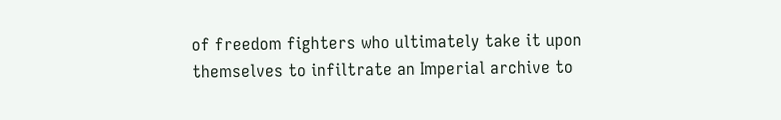of freedom fighters who ultimately take it upon themselves to infiltrate an Imperial archive to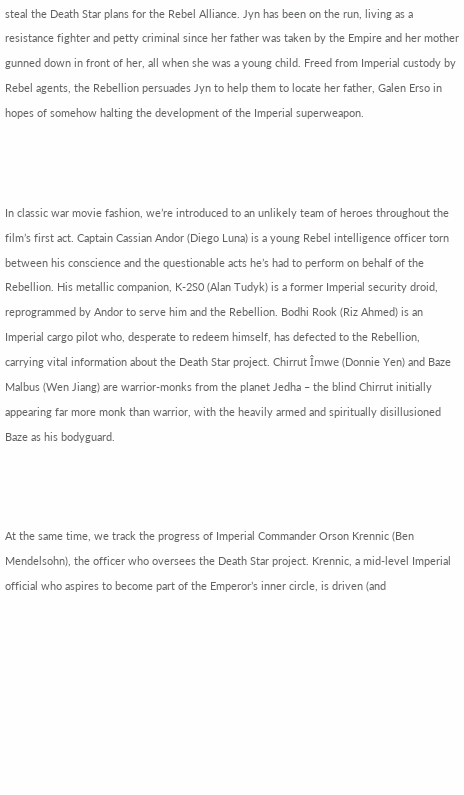steal the Death Star plans for the Rebel Alliance. Jyn has been on the run, living as a resistance fighter and petty criminal since her father was taken by the Empire and her mother gunned down in front of her, all when she was a young child. Freed from Imperial custody by Rebel agents, the Rebellion persuades Jyn to help them to locate her father, Galen Erso in hopes of somehow halting the development of the Imperial superweapon.



In classic war movie fashion, we’re introduced to an unlikely team of heroes throughout the film’s first act. Captain Cassian Andor (Diego Luna) is a young Rebel intelligence officer torn between his conscience and the questionable acts he’s had to perform on behalf of the Rebellion. His metallic companion, K-2S0 (Alan Tudyk) is a former Imperial security droid, reprogrammed by Andor to serve him and the Rebellion. Bodhi Rook (Riz Ahmed) is an Imperial cargo pilot who, desperate to redeem himself, has defected to the Rebellion, carrying vital information about the Death Star project. Chirrut Îmwe (Donnie Yen) and Baze Malbus (Wen Jiang) are warrior-monks from the planet Jedha – the blind Chirrut initially appearing far more monk than warrior, with the heavily armed and spiritually disillusioned Baze as his bodyguard.



At the same time, we track the progress of Imperial Commander Orson Krennic (Ben Mendelsohn), the officer who oversees the Death Star project. Krennic, a mid-level Imperial official who aspires to become part of the Emperor’s inner circle, is driven (and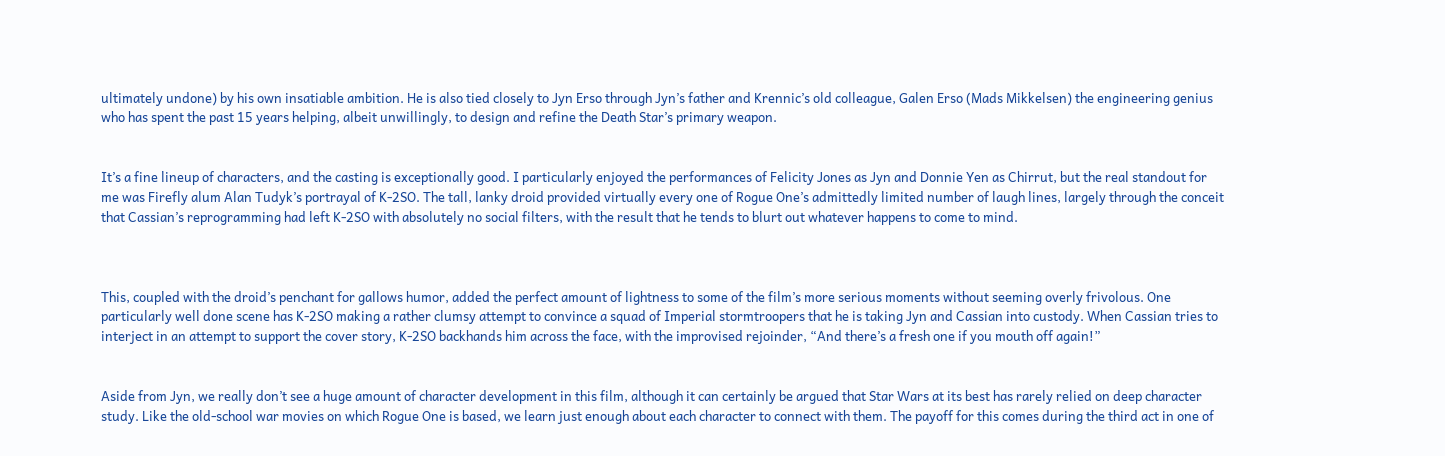ultimately undone) by his own insatiable ambition. He is also tied closely to Jyn Erso through Jyn’s father and Krennic’s old colleague, Galen Erso (Mads Mikkelsen) the engineering genius who has spent the past 15 years helping, albeit unwillingly, to design and refine the Death Star’s primary weapon.


It’s a fine lineup of characters, and the casting is exceptionally good. I particularly enjoyed the performances of Felicity Jones as Jyn and Donnie Yen as Chirrut, but the real standout for me was Firefly alum Alan Tudyk’s portrayal of K-2SO. The tall, lanky droid provided virtually every one of Rogue One’s admittedly limited number of laugh lines, largely through the conceit that Cassian’s reprogramming had left K-2SO with absolutely no social filters, with the result that he tends to blurt out whatever happens to come to mind.



This, coupled with the droid’s penchant for gallows humor, added the perfect amount of lightness to some of the film’s more serious moments without seeming overly frivolous. One particularly well done scene has K-2SO making a rather clumsy attempt to convince a squad of Imperial stormtroopers that he is taking Jyn and Cassian into custody. When Cassian tries to interject in an attempt to support the cover story, K-2SO backhands him across the face, with the improvised rejoinder, “And there’s a fresh one if you mouth off again!”


Aside from Jyn, we really don’t see a huge amount of character development in this film, although it can certainly be argued that Star Wars at its best has rarely relied on deep character study. Like the old-school war movies on which Rogue One is based, we learn just enough about each character to connect with them. The payoff for this comes during the third act in one of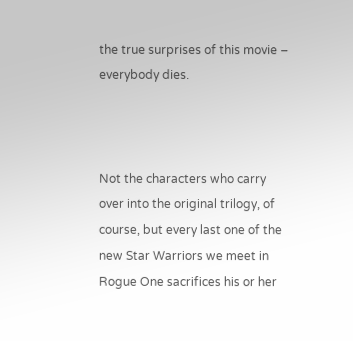the true surprises of this movie – everybody dies.



Not the characters who carry over into the original trilogy, of course, but every last one of the new Star Warriors we meet in Rogue One sacrifices his or her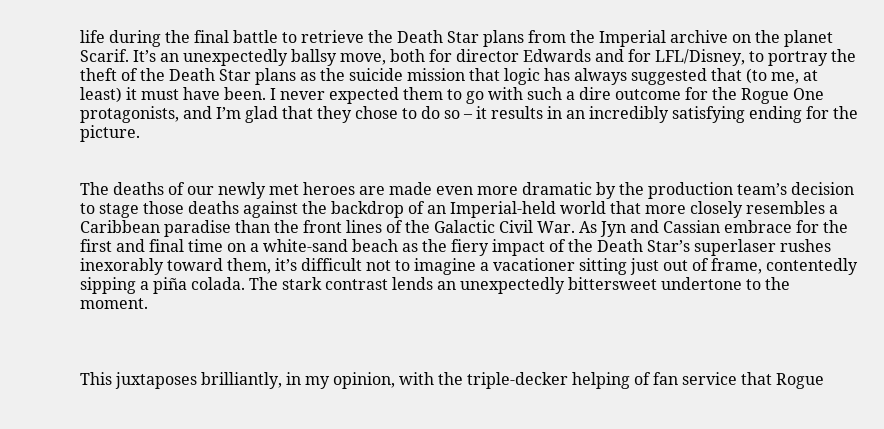life during the final battle to retrieve the Death Star plans from the Imperial archive on the planet Scarif. It’s an unexpectedly ballsy move, both for director Edwards and for LFL/Disney, to portray the theft of the Death Star plans as the suicide mission that logic has always suggested that (to me, at least) it must have been. I never expected them to go with such a dire outcome for the Rogue One protagonists, and I’m glad that they chose to do so – it results in an incredibly satisfying ending for the picture.


The deaths of our newly met heroes are made even more dramatic by the production team’s decision to stage those deaths against the backdrop of an Imperial-held world that more closely resembles a Caribbean paradise than the front lines of the Galactic Civil War. As Jyn and Cassian embrace for the first and final time on a white-sand beach as the fiery impact of the Death Star’s superlaser rushes inexorably toward them, it’s difficult not to imagine a vacationer sitting just out of frame, contentedly sipping a piña colada. The stark contrast lends an unexpectedly bittersweet undertone to the moment.



This juxtaposes brilliantly, in my opinion, with the triple-decker helping of fan service that Rogue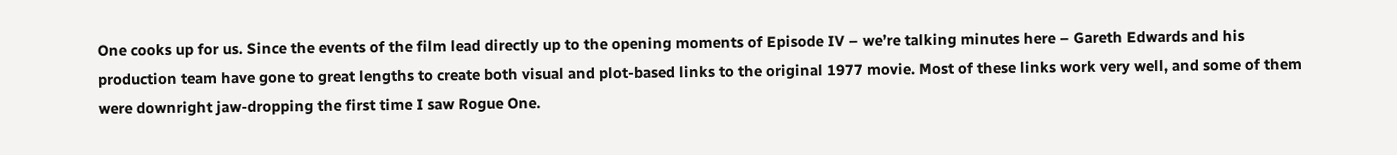One cooks up for us. Since the events of the film lead directly up to the opening moments of Episode IV – we’re talking minutes here – Gareth Edwards and his production team have gone to great lengths to create both visual and plot-based links to the original 1977 movie. Most of these links work very well, and some of them were downright jaw-dropping the first time I saw Rogue One.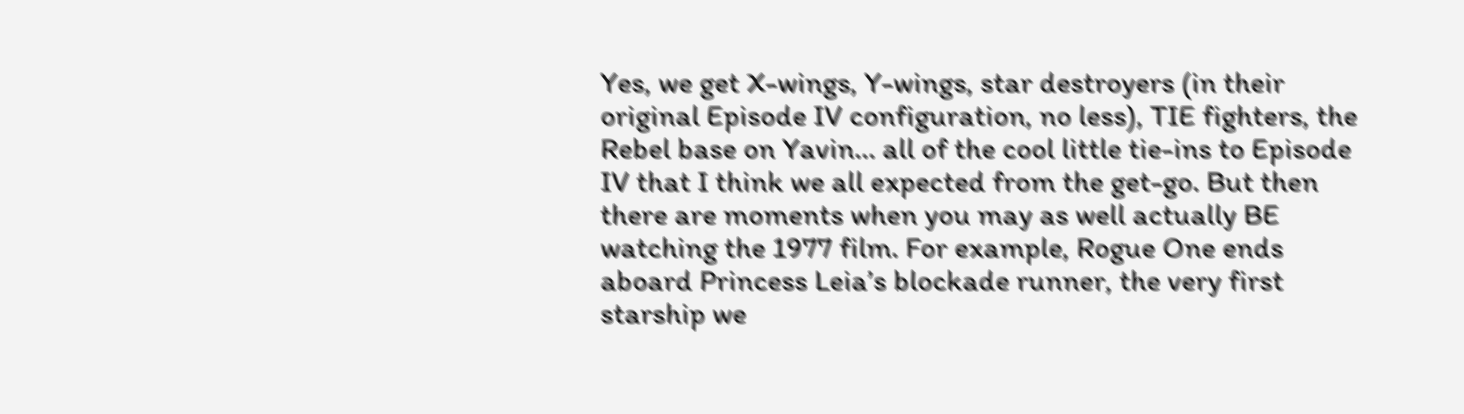Yes, we get X-wings, Y-wings, star destroyers (in their original Episode IV configuration, no less), TIE fighters, the Rebel base on Yavin… all of the cool little tie-ins to Episode IV that I think we all expected from the get-go. But then there are moments when you may as well actually BE watching the 1977 film. For example, Rogue One ends aboard Princess Leia’s blockade runner, the very first starship we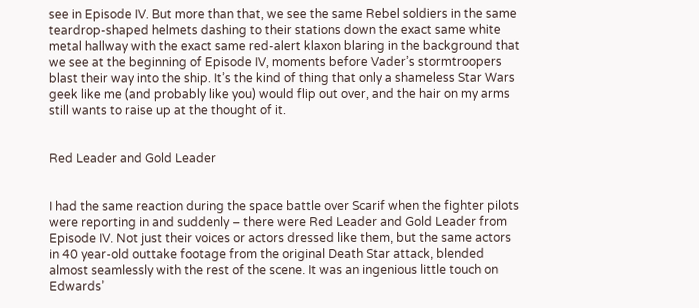see in Episode IV. But more than that, we see the same Rebel soldiers in the same teardrop-shaped helmets dashing to their stations down the exact same white metal hallway with the exact same red-alert klaxon blaring in the background that we see at the beginning of Episode IV, moments before Vader’s stormtroopers blast their way into the ship. It’s the kind of thing that only a shameless Star Wars geek like me (and probably like you) would flip out over, and the hair on my arms still wants to raise up at the thought of it.


Red Leader and Gold Leader


I had the same reaction during the space battle over Scarif when the fighter pilots were reporting in and suddenly – there were Red Leader and Gold Leader from Episode IV. Not just their voices or actors dressed like them, but the same actors in 40 year-old outtake footage from the original Death Star attack, blended almost seamlessly with the rest of the scene. It was an ingenious little touch on Edwards’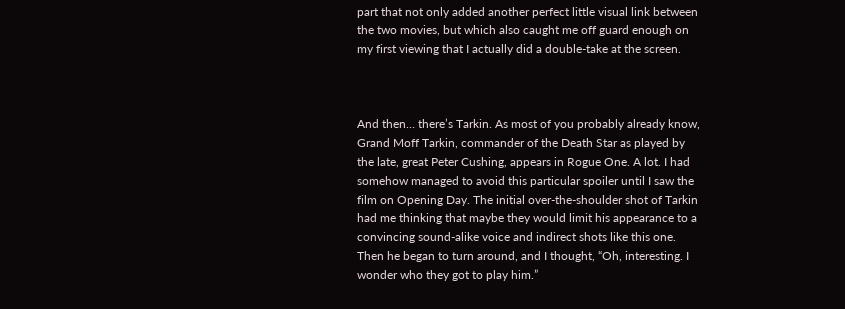part that not only added another perfect little visual link between the two movies, but which also caught me off guard enough on my first viewing that I actually did a double-take at the screen.



And then… there’s Tarkin. As most of you probably already know, Grand Moff Tarkin, commander of the Death Star as played by the late, great Peter Cushing, appears in Rogue One. A lot. I had somehow managed to avoid this particular spoiler until I saw the film on Opening Day. The initial over-the-shoulder shot of Tarkin had me thinking that maybe they would limit his appearance to a convincing sound-alike voice and indirect shots like this one. Then he began to turn around, and I thought, “Oh, interesting. I wonder who they got to play him.”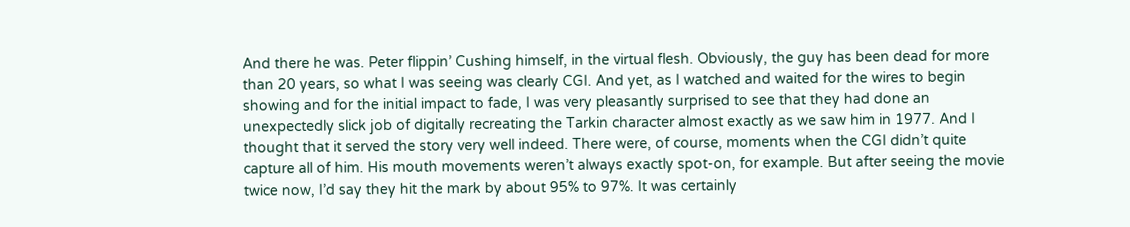And there he was. Peter flippin’ Cushing himself, in the virtual flesh. Obviously, the guy has been dead for more than 20 years, so what I was seeing was clearly CGI. And yet, as I watched and waited for the wires to begin showing and for the initial impact to fade, I was very pleasantly surprised to see that they had done an unexpectedly slick job of digitally recreating the Tarkin character almost exactly as we saw him in 1977. And I thought that it served the story very well indeed. There were, of course, moments when the CGI didn’t quite capture all of him. His mouth movements weren’t always exactly spot-on, for example. But after seeing the movie twice now, I’d say they hit the mark by about 95% to 97%. It was certainly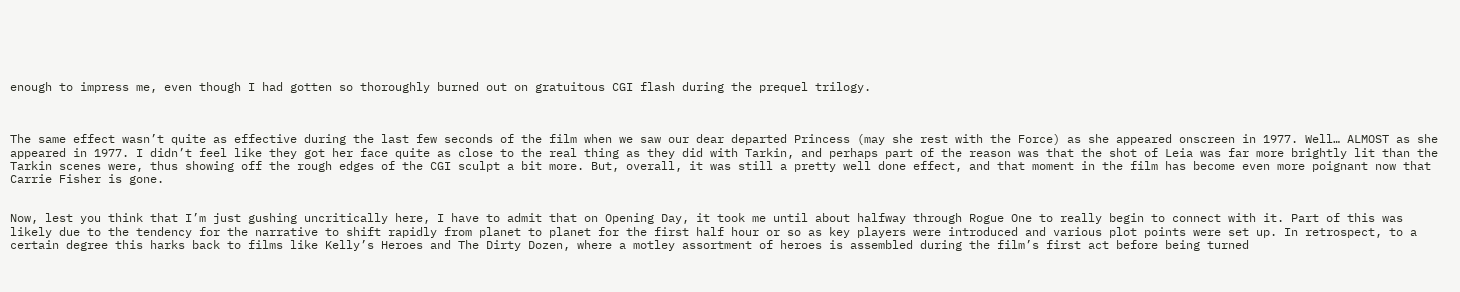enough to impress me, even though I had gotten so thoroughly burned out on gratuitous CGI flash during the prequel trilogy.



The same effect wasn’t quite as effective during the last few seconds of the film when we saw our dear departed Princess (may she rest with the Force) as she appeared onscreen in 1977. Well… ALMOST as she appeared in 1977. I didn’t feel like they got her face quite as close to the real thing as they did with Tarkin, and perhaps part of the reason was that the shot of Leia was far more brightly lit than the Tarkin scenes were, thus showing off the rough edges of the CGI sculpt a bit more. But, overall, it was still a pretty well done effect, and that moment in the film has become even more poignant now that Carrie Fisher is gone.


Now, lest you think that I’m just gushing uncritically here, I have to admit that on Opening Day, it took me until about halfway through Rogue One to really begin to connect with it. Part of this was likely due to the tendency for the narrative to shift rapidly from planet to planet for the first half hour or so as key players were introduced and various plot points were set up. In retrospect, to a certain degree this harks back to films like Kelly’s Heroes and The Dirty Dozen, where a motley assortment of heroes is assembled during the film’s first act before being turned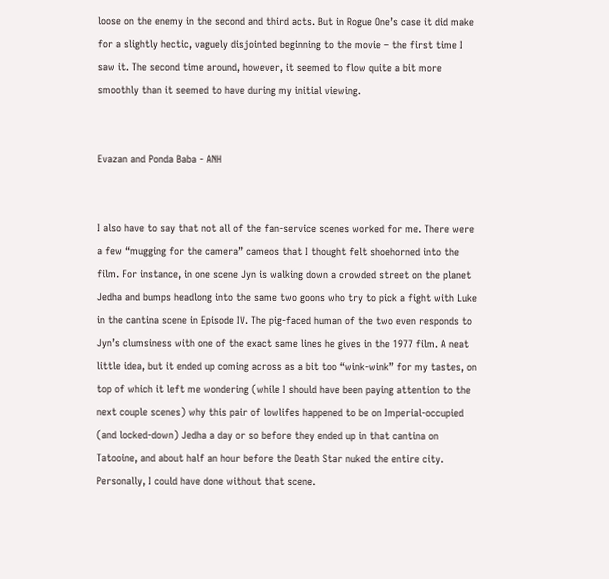loose on the enemy in the second and third acts. But in Rogue One’s case it did make for a slightly hectic, vaguely disjointed beginning to the movie – the first time I saw it. The second time around, however, it seemed to flow quite a bit more smoothly than it seemed to have during my initial viewing.


Evazan and Ponda Baba - ANH


I also have to say that not all of the fan-service scenes worked for me. There were a few “mugging for the camera” cameos that I thought felt shoehorned into the film. For instance, in one scene Jyn is walking down a crowded street on the planet Jedha and bumps headlong into the same two goons who try to pick a fight with Luke in the cantina scene in Episode IV. The pig-faced human of the two even responds to Jyn’s clumsiness with one of the exact same lines he gives in the 1977 film. A neat little idea, but it ended up coming across as a bit too “wink-wink” for my tastes, on top of which it left me wondering (while I should have been paying attention to the next couple scenes) why this pair of lowlifes happened to be on Imperial-occupied (and locked-down) Jedha a day or so before they ended up in that cantina on Tatooine, and about half an hour before the Death Star nuked the entire city. Personally, I could have done without that scene.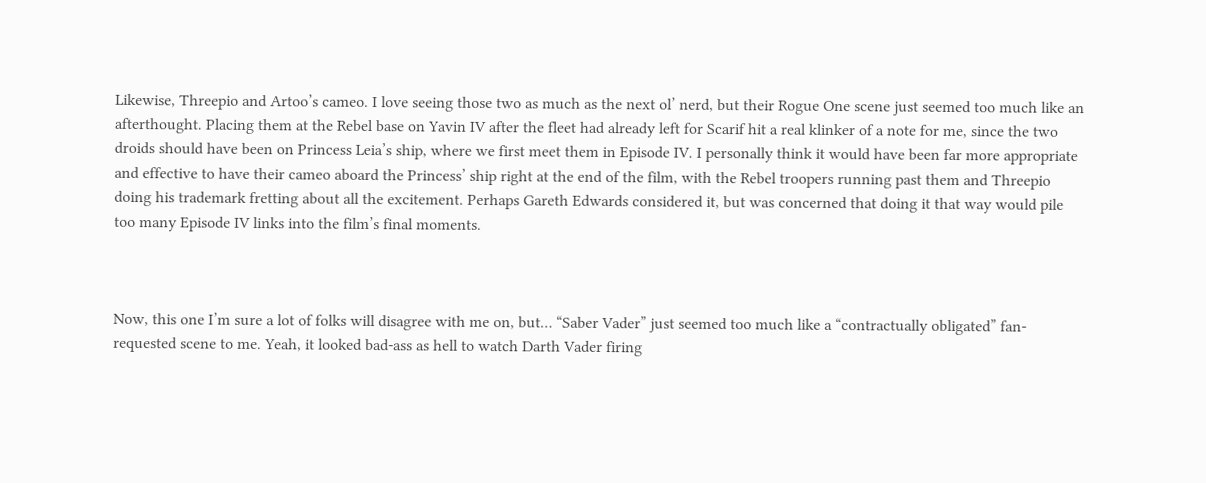Likewise, Threepio and Artoo’s cameo. I love seeing those two as much as the next ol’ nerd, but their Rogue One scene just seemed too much like an afterthought. Placing them at the Rebel base on Yavin IV after the fleet had already left for Scarif hit a real klinker of a note for me, since the two droids should have been on Princess Leia’s ship, where we first meet them in Episode IV. I personally think it would have been far more appropriate and effective to have their cameo aboard the Princess’ ship right at the end of the film, with the Rebel troopers running past them and Threepio doing his trademark fretting about all the excitement. Perhaps Gareth Edwards considered it, but was concerned that doing it that way would pile too many Episode IV links into the film’s final moments.



Now, this one I’m sure a lot of folks will disagree with me on, but… “Saber Vader” just seemed too much like a “contractually obligated” fan-requested scene to me. Yeah, it looked bad-ass as hell to watch Darth Vader firing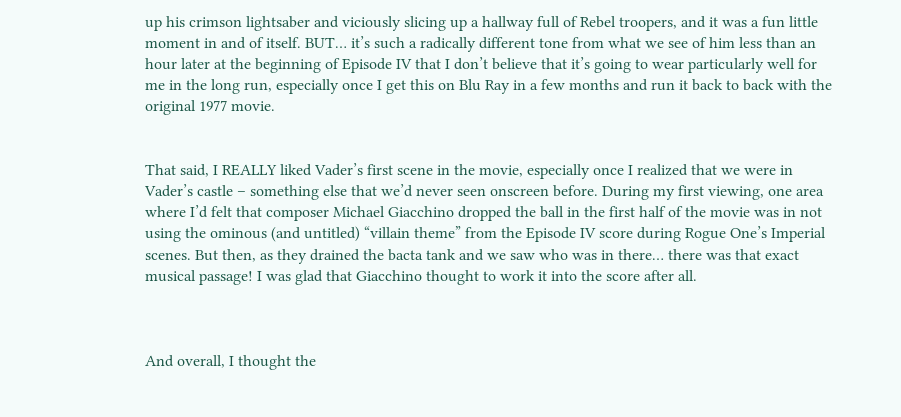up his crimson lightsaber and viciously slicing up a hallway full of Rebel troopers, and it was a fun little moment in and of itself. BUT… it’s such a radically different tone from what we see of him less than an hour later at the beginning of Episode IV that I don’t believe that it’s going to wear particularly well for me in the long run, especially once I get this on Blu Ray in a few months and run it back to back with the original 1977 movie.


That said, I REALLY liked Vader’s first scene in the movie, especially once I realized that we were in Vader’s castle – something else that we’d never seen onscreen before. During my first viewing, one area where I’d felt that composer Michael Giacchino dropped the ball in the first half of the movie was in not using the ominous (and untitled) “villain theme” from the Episode IV score during Rogue One’s Imperial scenes. But then, as they drained the bacta tank and we saw who was in there… there was that exact musical passage! I was glad that Giacchino thought to work it into the score after all.



And overall, I thought the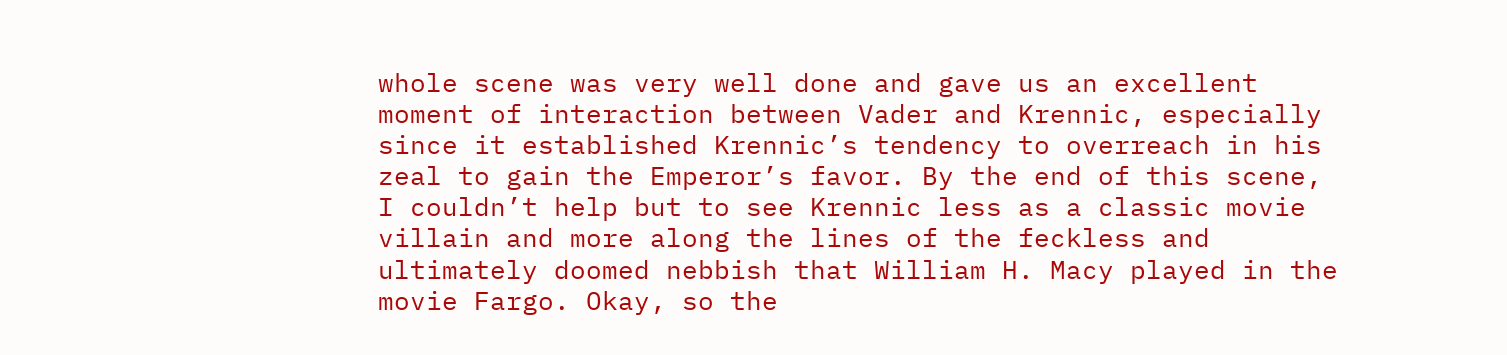whole scene was very well done and gave us an excellent moment of interaction between Vader and Krennic, especially since it established Krennic’s tendency to overreach in his zeal to gain the Emperor’s favor. By the end of this scene, I couldn’t help but to see Krennic less as a classic movie villain and more along the lines of the feckless and ultimately doomed nebbish that William H. Macy played in the movie Fargo. Okay, so the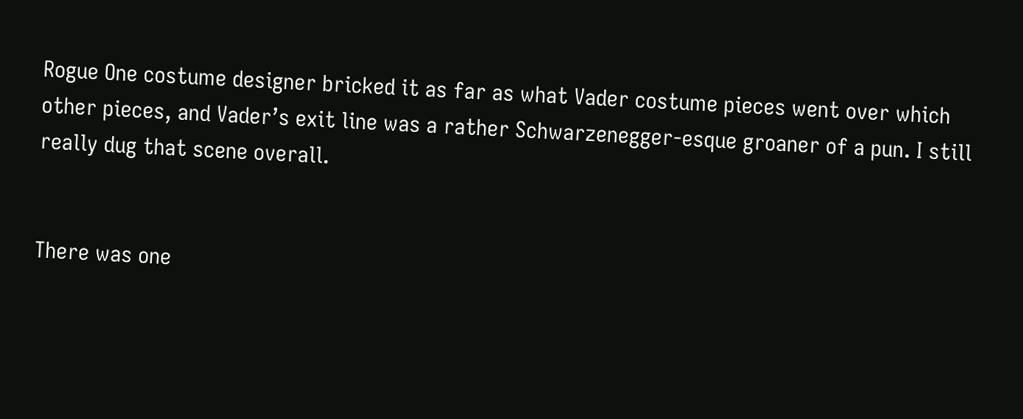Rogue One costume designer bricked it as far as what Vader costume pieces went over which other pieces, and Vader’s exit line was a rather Schwarzenegger-esque groaner of a pun. I still really dug that scene overall.


There was one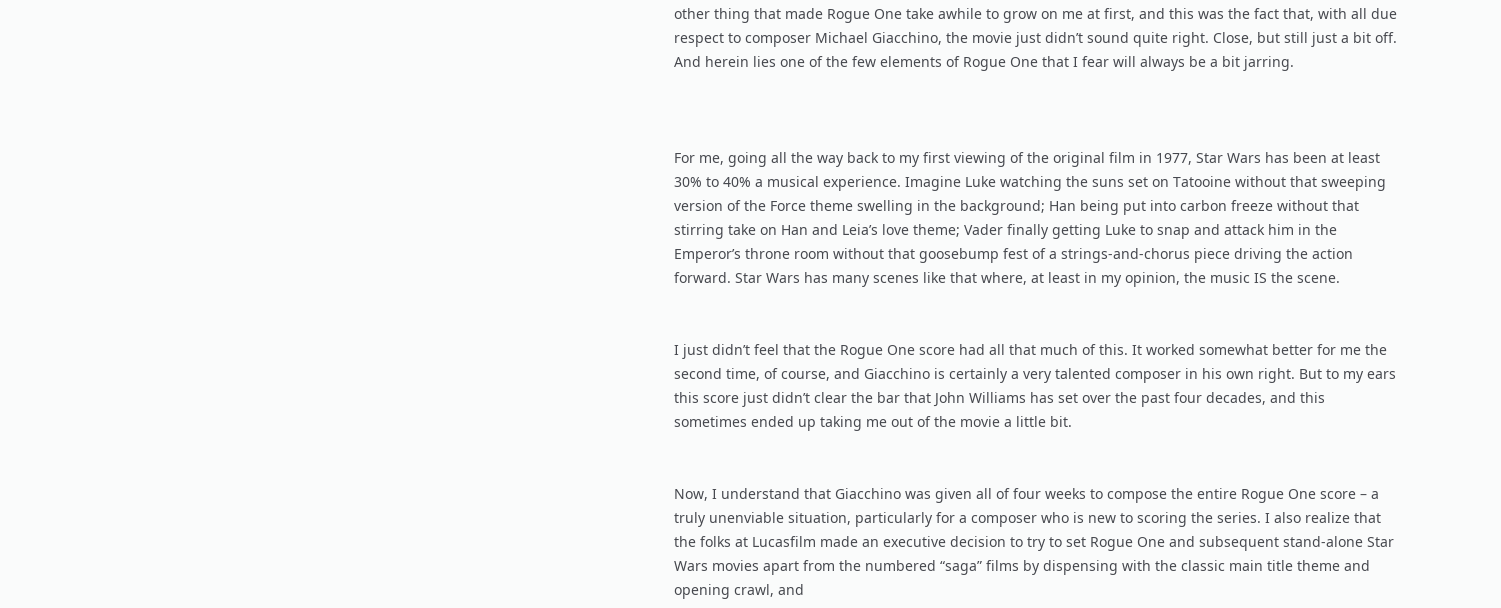other thing that made Rogue One take awhile to grow on me at first, and this was the fact that, with all due respect to composer Michael Giacchino, the movie just didn’t sound quite right. Close, but still just a bit off. And herein lies one of the few elements of Rogue One that I fear will always be a bit jarring.



For me, going all the way back to my first viewing of the original film in 1977, Star Wars has been at least 30% to 40% a musical experience. Imagine Luke watching the suns set on Tatooine without that sweeping version of the Force theme swelling in the background; Han being put into carbon freeze without that stirring take on Han and Leia’s love theme; Vader finally getting Luke to snap and attack him in the Emperor’s throne room without that goosebump fest of a strings-and-chorus piece driving the action forward. Star Wars has many scenes like that where, at least in my opinion, the music IS the scene.


I just didn’t feel that the Rogue One score had all that much of this. It worked somewhat better for me the second time, of course, and Giacchino is certainly a very talented composer in his own right. But to my ears this score just didn’t clear the bar that John Williams has set over the past four decades, and this sometimes ended up taking me out of the movie a little bit.


Now, I understand that Giacchino was given all of four weeks to compose the entire Rogue One score – a truly unenviable situation, particularly for a composer who is new to scoring the series. I also realize that the folks at Lucasfilm made an executive decision to try to set Rogue One and subsequent stand-alone Star Wars movies apart from the numbered “saga” films by dispensing with the classic main title theme and opening crawl, and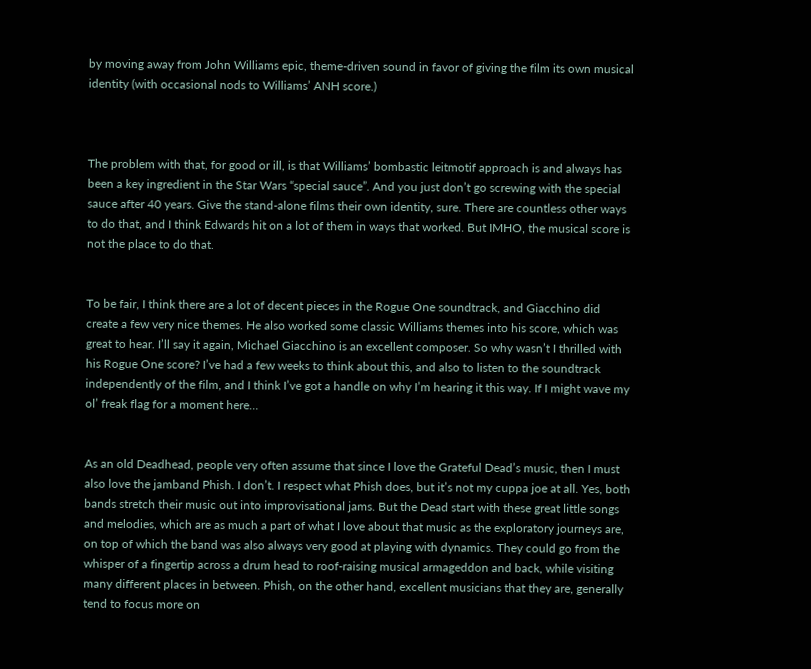by moving away from John Williams epic, theme-driven sound in favor of giving the film its own musical identity (with occasional nods to Williams’ ANH score.)



The problem with that, for good or ill, is that Williams’ bombastic leitmotif approach is and always has been a key ingredient in the Star Wars “special sauce”. And you just don’t go screwing with the special sauce after 40 years. Give the stand-alone films their own identity, sure. There are countless other ways to do that, and I think Edwards hit on a lot of them in ways that worked. But IMHO, the musical score is not the place to do that.


To be fair, I think there are a lot of decent pieces in the Rogue One soundtrack, and Giacchino did create a few very nice themes. He also worked some classic Williams themes into his score, which was great to hear. I’ll say it again, Michael Giacchino is an excellent composer. So why wasn’t I thrilled with his Rogue One score? I’ve had a few weeks to think about this, and also to listen to the soundtrack independently of the film, and I think I’ve got a handle on why I’m hearing it this way. If I might wave my ol’ freak flag for a moment here…


As an old Deadhead, people very often assume that since I love the Grateful Dead’s music, then I must also love the jamband Phish. I don’t. I respect what Phish does, but it’s not my cuppa joe at all. Yes, both bands stretch their music out into improvisational jams. But the Dead start with these great little songs and melodies, which are as much a part of what I love about that music as the exploratory journeys are, on top of which the band was also always very good at playing with dynamics. They could go from the whisper of a fingertip across a drum head to roof-raising musical armageddon and back, while visiting many different places in between. Phish, on the other hand, excellent musicians that they are, generally tend to focus more on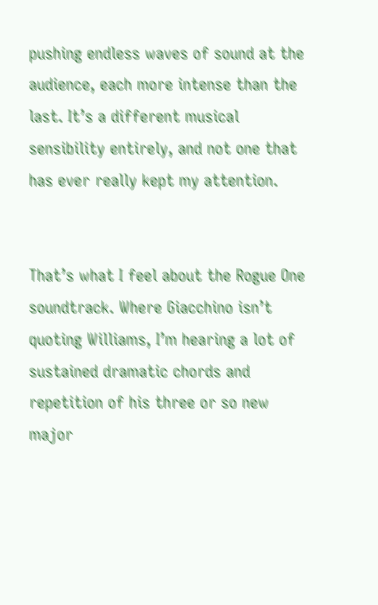pushing endless waves of sound at the audience, each more intense than the last. It’s a different musical sensibility entirely, and not one that has ever really kept my attention.


That’s what I feel about the Rogue One soundtrack. Where Giacchino isn’t quoting Williams, I’m hearing a lot of sustained dramatic chords and repetition of his three or so new major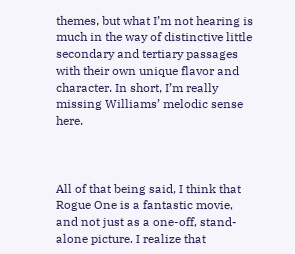themes, but what I’m not hearing is much in the way of distinctive little secondary and tertiary passages with their own unique flavor and character. In short, I’m really missing Williams’ melodic sense here.



All of that being said, I think that Rogue One is a fantastic movie, and not just as a one-off, stand-alone picture. I realize that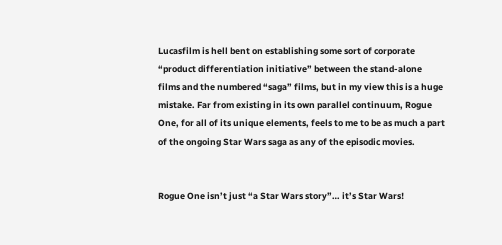Lucasfilm is hell bent on establishing some sort of corporate “product differentiation initiative” between the stand-alone films and the numbered “saga” films, but in my view this is a huge mistake. Far from existing in its own parallel continuum, Rogue One, for all of its unique elements, feels to me to be as much a part of the ongoing Star Wars saga as any of the episodic movies.


Rogue One isn’t just “a Star Wars story”… it’s Star Wars!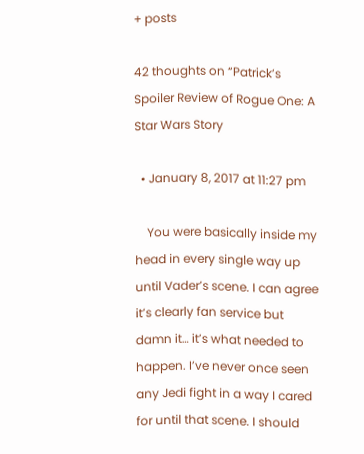+ posts

42 thoughts on “Patrick’s Spoiler Review of Rogue One: A Star Wars Story

  • January 8, 2017 at 11:27 pm

    You were basically inside my head in every single way up until Vader’s scene. I can agree it’s clearly fan service but damn it… it’s what needed to happen. I’ve never once seen any Jedi fight in a way I cared for until that scene. I should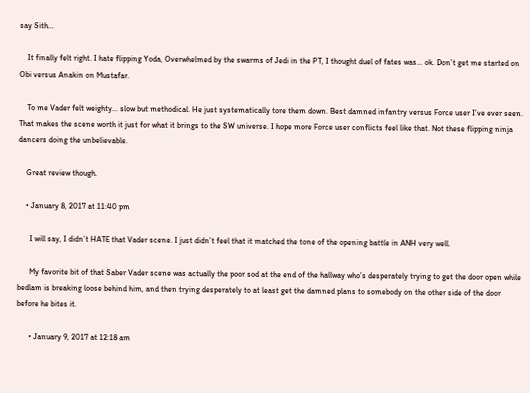say Sith…

    It finally felt right. I hate flipping Yoda, Overwhelmed by the swarms of Jedi in the PT, I thought duel of fates was… ok. Don’t get me started on Obi versus Anakin on Mustafar.

    To me Vader felt weighty… slow but methodical. He just systematically tore them down. Best damned infantry versus Force user I’ve ever seen. That makes the scene worth it just for what it brings to the SW universe. I hope more Force user conflicts feel like that. Not these flipping ninja dancers doing the unbelievable.

    Great review though.

    • January 8, 2017 at 11:40 pm

      I will say, I didn’t HATE that Vader scene. I just didn’t feel that it matched the tone of the opening battle in ANH very well.

      My favorite bit of that Saber Vader scene was actually the poor sod at the end of the hallway who’s desperately trying to get the door open while bedlam is breaking loose behind him, and then trying desperately to at least get the damned plans to somebody on the other side of the door before he bites it.

      • January 9, 2017 at 12:18 am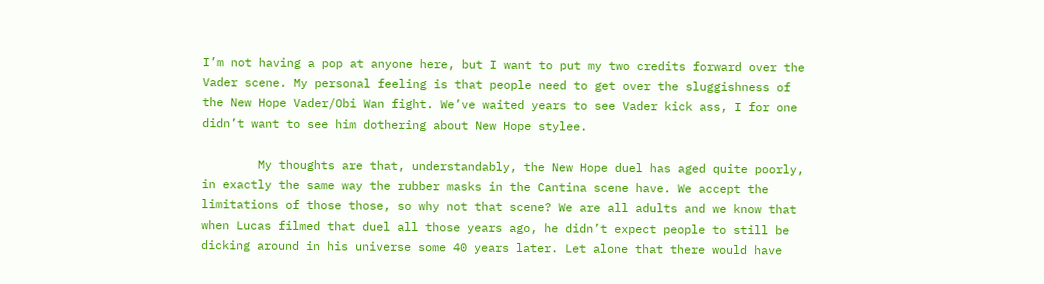I’m not having a pop at anyone here, but I want to put my two credits forward over the Vader scene. My personal feeling is that people need to get over the sluggishness of the New Hope Vader/Obi Wan fight. We’ve waited years to see Vader kick ass, I for one didn’t want to see him dothering about New Hope stylee.

        My thoughts are that, understandably, the New Hope duel has aged quite poorly, in exactly the same way the rubber masks in the Cantina scene have. We accept the limitations of those those, so why not that scene? We are all adults and we know that when Lucas filmed that duel all those years ago, he didn’t expect people to still be dicking around in his universe some 40 years later. Let alone that there would have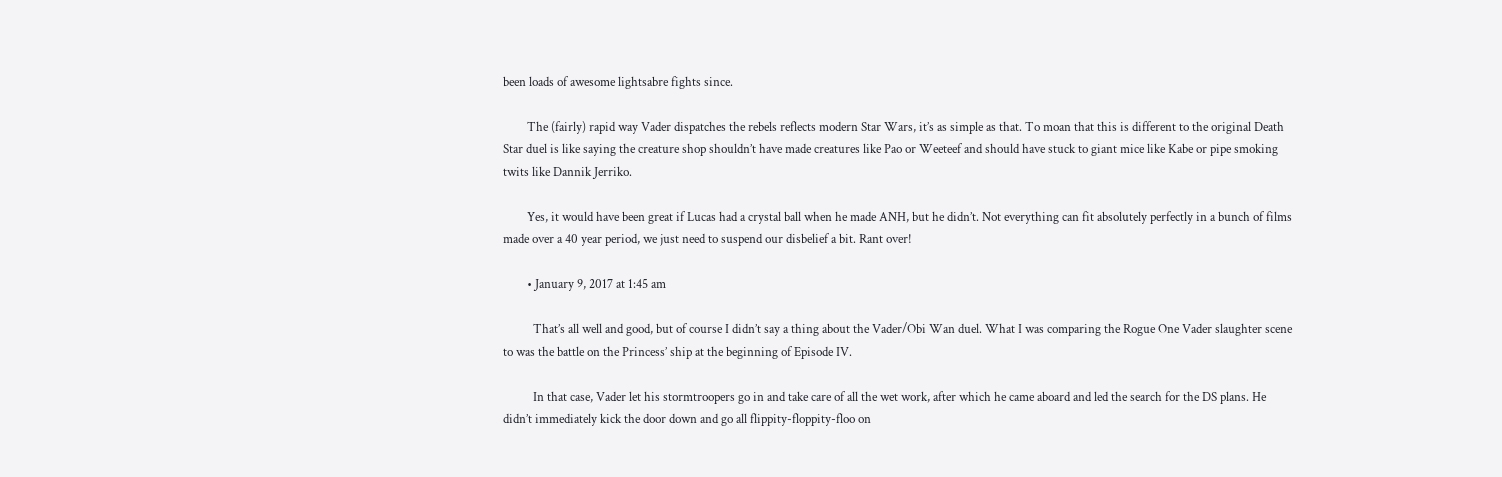been loads of awesome lightsabre fights since.

        The (fairly) rapid way Vader dispatches the rebels reflects modern Star Wars, it’s as simple as that. To moan that this is different to the original Death Star duel is like saying the creature shop shouldn’t have made creatures like Pao or Weeteef and should have stuck to giant mice like Kabe or pipe smoking twits like Dannik Jerriko.

        Yes, it would have been great if Lucas had a crystal ball when he made ANH, but he didn’t. Not everything can fit absolutely perfectly in a bunch of films made over a 40 year period, we just need to suspend our disbelief a bit. Rant over!

        • January 9, 2017 at 1:45 am

          That’s all well and good, but of course I didn’t say a thing about the Vader/Obi Wan duel. What I was comparing the Rogue One Vader slaughter scene to was the battle on the Princess’ ship at the beginning of Episode IV.

          In that case, Vader let his stormtroopers go in and take care of all the wet work, after which he came aboard and led the search for the DS plans. He didn’t immediately kick the door down and go all flippity-floppity-floo on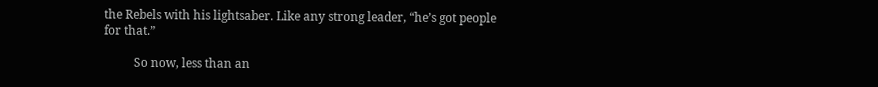the Rebels with his lightsaber. Like any strong leader, “he’s got people for that.”

          So now, less than an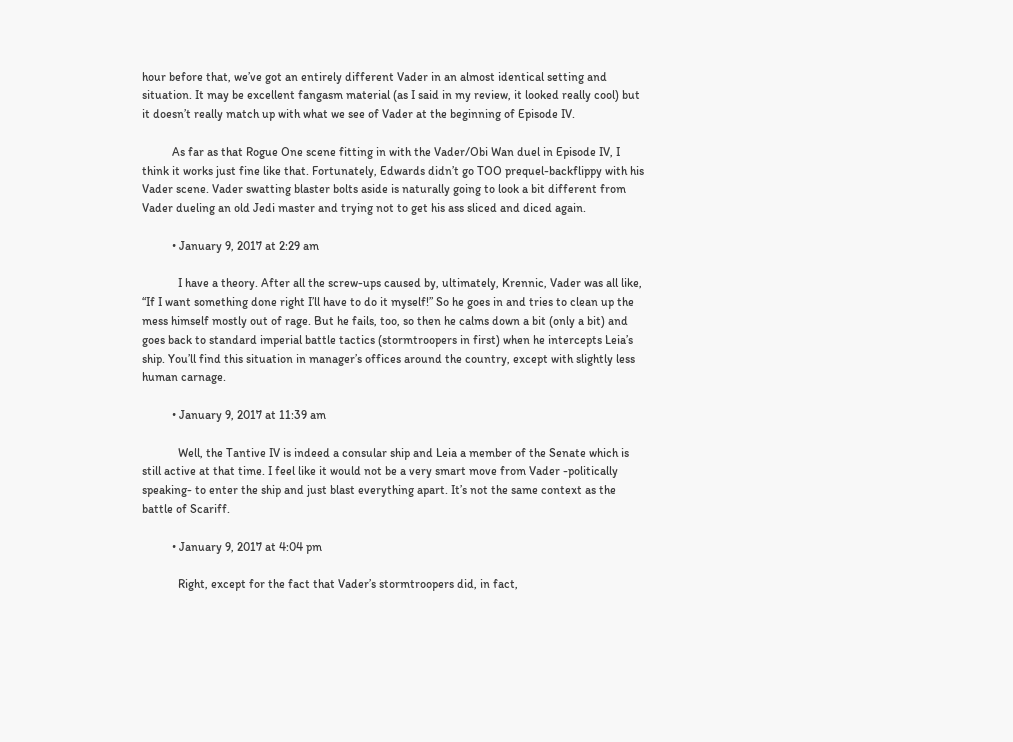hour before that, we’ve got an entirely different Vader in an almost identical setting and situation. It may be excellent fangasm material (as I said in my review, it looked really cool) but it doesn’t really match up with what we see of Vader at the beginning of Episode IV.

          As far as that Rogue One scene fitting in with the Vader/Obi Wan duel in Episode IV, I think it works just fine like that. Fortunately, Edwards didn’t go TOO prequel-backflippy with his Vader scene. Vader swatting blaster bolts aside is naturally going to look a bit different from Vader dueling an old Jedi master and trying not to get his ass sliced and diced again.

          • January 9, 2017 at 2:29 am

            I have a theory. After all the screw-ups caused by, ultimately, Krennic, Vader was all like, “If I want something done right I’ll have to do it myself!” So he goes in and tries to clean up the mess himself mostly out of rage. But he fails, too, so then he calms down a bit (only a bit) and goes back to standard imperial battle tactics (stormtroopers in first) when he intercepts Leia’s ship. You’ll find this situation in manager’s offices around the country, except with slightly less human carnage.

          • January 9, 2017 at 11:39 am

            Well, the Tantive IV is indeed a consular ship and Leia a member of the Senate which is still active at that time. I feel like it would not be a very smart move from Vader -politically speaking- to enter the ship and just blast everything apart. It’s not the same context as the battle of Scariff.

          • January 9, 2017 at 4:04 pm

            Right, except for the fact that Vader’s stormtroopers did, in fact,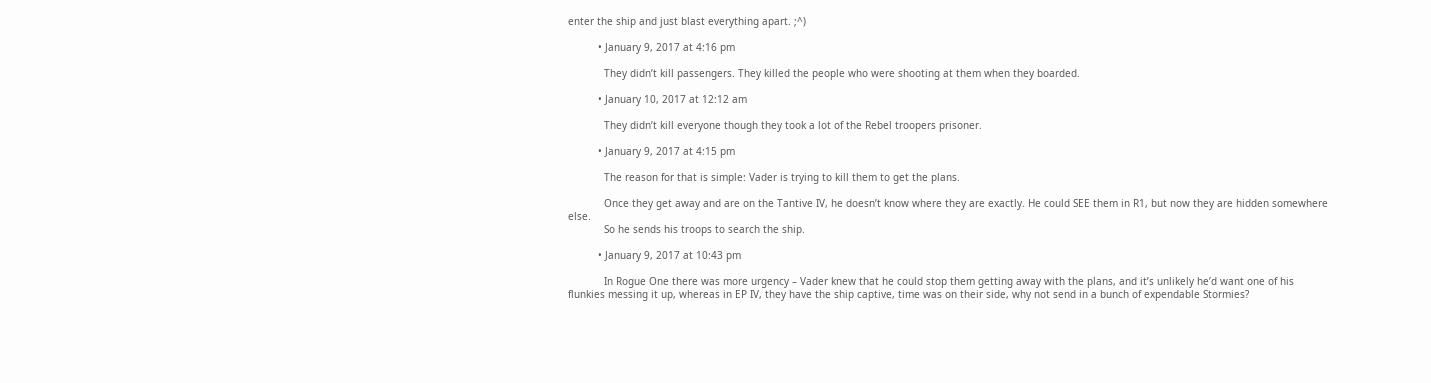enter the ship and just blast everything apart. ;^)

          • January 9, 2017 at 4:16 pm

            They didn’t kill passengers. They killed the people who were shooting at them when they boarded.

          • January 10, 2017 at 12:12 am

            They didn’t kill everyone though they took a lot of the Rebel troopers prisoner.

          • January 9, 2017 at 4:15 pm

            The reason for that is simple: Vader is trying to kill them to get the plans.

            Once they get away and are on the Tantive IV, he doesn’t know where they are exactly. He could SEE them in R1, but now they are hidden somewhere else.
            So he sends his troops to search the ship.

          • January 9, 2017 at 10:43 pm

            In Rogue One there was more urgency – Vader knew that he could stop them getting away with the plans, and it’s unlikely he’d want one of his flunkies messing it up, whereas in EP IV, they have the ship captive, time was on their side, why not send in a bunch of expendable Stormies?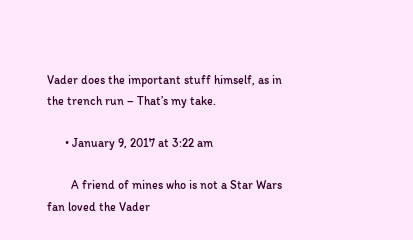Vader does the important stuff himself, as in the trench run – That’s my take.

      • January 9, 2017 at 3:22 am

        A friend of mines who is not a Star Wars fan loved the Vader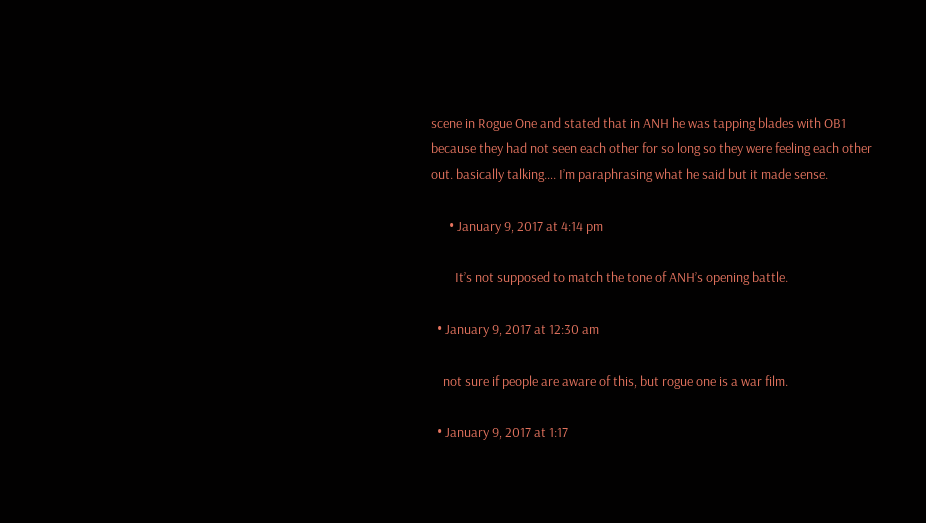scene in Rogue One and stated that in ANH he was tapping blades with OB1 because they had not seen each other for so long so they were feeling each other out. basically talking…. I’m paraphrasing what he said but it made sense.

      • January 9, 2017 at 4:14 pm

        It’s not supposed to match the tone of ANH’s opening battle.

  • January 9, 2017 at 12:30 am

    not sure if people are aware of this, but rogue one is a war film.

  • January 9, 2017 at 1:17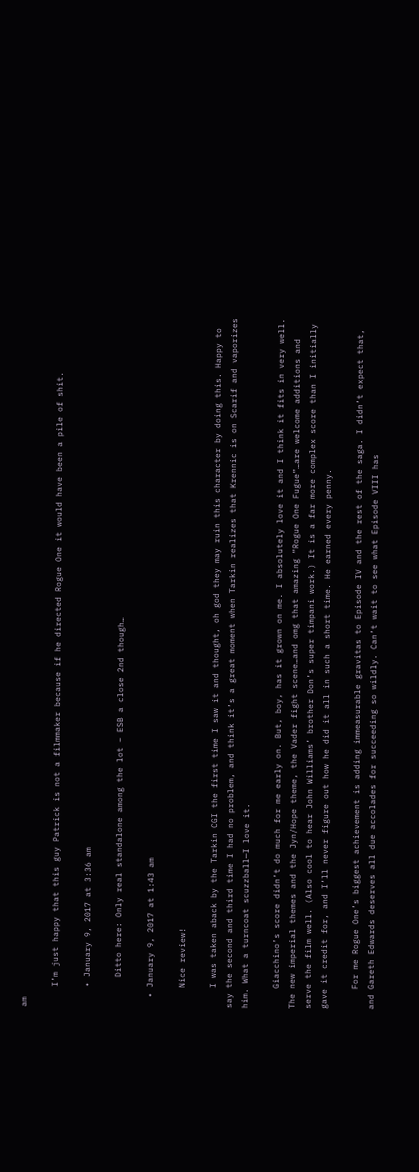am

    I’m just happy that this guy Patrick is not a filmmaker because if he directed Rogue One it would have been a pile of shit.

    • January 9, 2017 at 3:36 am

      Ditto here: Only real standalone among the lot – ESB a close 2nd though…

  • January 9, 2017 at 1:43 am

    Nice review!

    I was taken aback by the Tarkin CGI the first time I saw it and thought, oh god they may ruin this character by doing this. Happy to say the second and third time I had no problem, and think it’s a great moment when Tarkin realizes that Krennic is on Scarif and vaporizes him. What a turncoat scuzzball—I love it.

    Giacchino’s score didn’t do much for me early on. But, boy, has it grown on me. I absolutely love it and I think it fits in very well. The new imperial themes and the Jyn/Hope theme, the Vader fight scene…and omg that amazing “Rogue One Fugue”…are welcome additions and serve the film well. (Also cool to hear John Williams’ brother Don’s super timpani work.) It is a far more complex score than I initially gave it credit for, and I’ll never figure out how he did it all in such a short time. He earned every penny.

    For me Rogue One’s biggest achievement is adding immeasurable gravitas to Episode IV and the rest of the saga. I didn’t expect that, and Gareth Edwards deserves all due accolades for succeeding so wildly. Can’t wait to see what Episode VIII has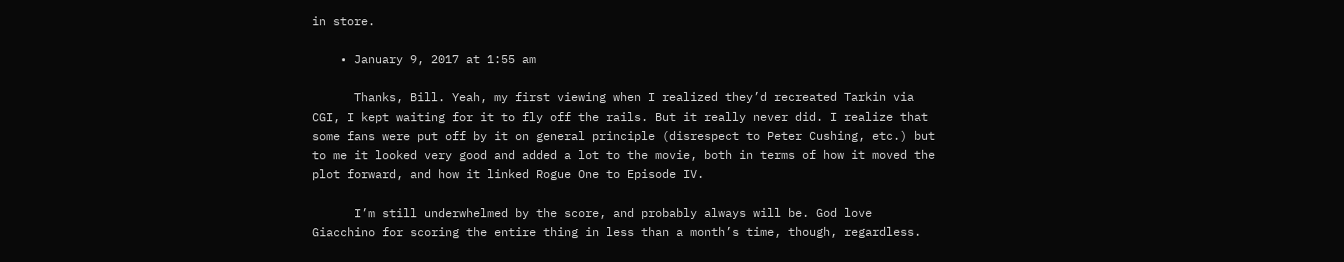in store.

    • January 9, 2017 at 1:55 am

      Thanks, Bill. Yeah, my first viewing when I realized they’d recreated Tarkin via CGI, I kept waiting for it to fly off the rails. But it really never did. I realize that some fans were put off by it on general principle (disrespect to Peter Cushing, etc.) but to me it looked very good and added a lot to the movie, both in terms of how it moved the plot forward, and how it linked Rogue One to Episode IV.

      I’m still underwhelmed by the score, and probably always will be. God love Giacchino for scoring the entire thing in less than a month’s time, though, regardless.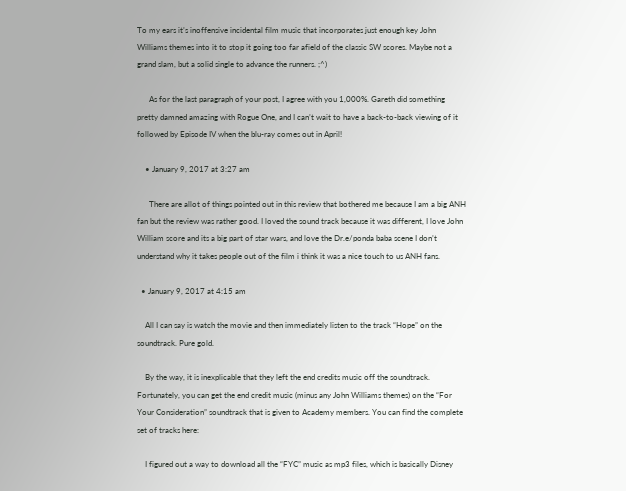To my ears it’s inoffensive incidental film music that incorporates just enough key John Williams themes into it to stop it going too far afield of the classic SW scores. Maybe not a grand slam, but a solid single to advance the runners. ;^)

      As for the last paragraph of your post, I agree with you 1,000%. Gareth did something pretty damned amazing with Rogue One, and I can’t wait to have a back-to-back viewing of it followed by Episode IV when the blu-ray comes out in April!

    • January 9, 2017 at 3:27 am

      There are allot of things pointed out in this review that bothered me because I am a big ANH fan but the review was rather good. I loved the sound track because it was different, I love John William score and its a big part of star wars, and love the Dr.e/ponda baba scene I don’t understand why it takes people out of the film i think it was a nice touch to us ANH fans.

  • January 9, 2017 at 4:15 am

    All I can say is watch the movie and then immediately listen to the track “Hope” on the soundtrack. Pure gold.

    By the way, it is inexplicable that they left the end credits music off the soundtrack. Fortunately, you can get the end credit music (minus any John Williams themes) on the “For Your Consideration” soundtrack that is given to Academy members. You can find the complete set of tracks here:

    I figured out a way to download all the “FYC” music as mp3 files, which is basically Disney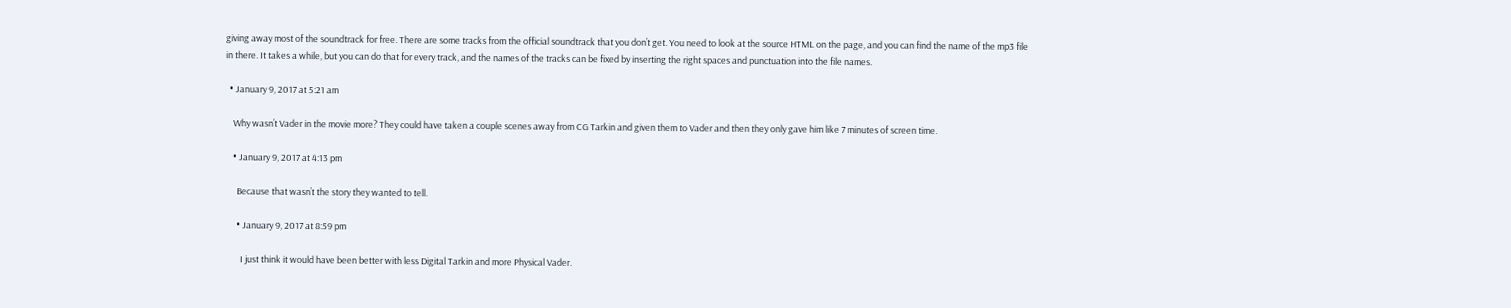giving away most of the soundtrack for free. There are some tracks from the official soundtrack that you don’t get. You need to look at the source HTML on the page, and you can find the name of the mp3 file in there. It takes a while, but you can do that for every track, and the names of the tracks can be fixed by inserting the right spaces and punctuation into the file names.

  • January 9, 2017 at 5:21 am

    Why wasn’t Vader in the movie more? They could have taken a couple scenes away from CG Tarkin and given them to Vader and then they only gave him like 7 minutes of screen time.

    • January 9, 2017 at 4:13 pm

      Because that wasn’t the story they wanted to tell.

      • January 9, 2017 at 8:59 pm

        I just think it would have been better with less Digital Tarkin and more Physical Vader.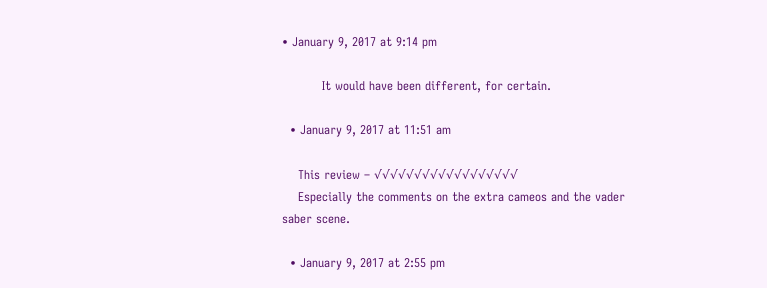• January 9, 2017 at 9:14 pm

          It would have been different, for certain.

  • January 9, 2017 at 11:51 am

    This review – √√√√√√√√√√√√√√√√√√
    Especially the comments on the extra cameos and the vader saber scene.

  • January 9, 2017 at 2:55 pm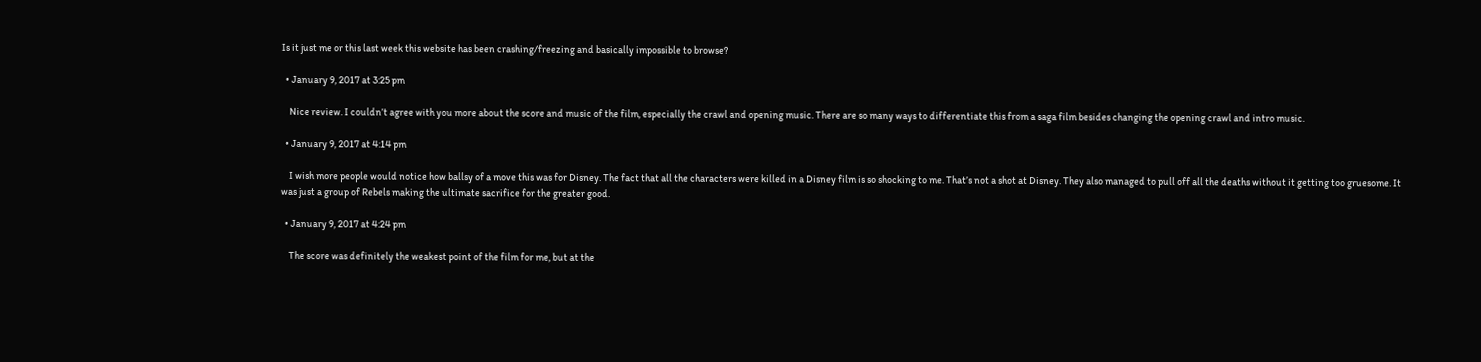Is it just me or this last week this website has been crashing/freezing and basically impossible to browse?

  • January 9, 2017 at 3:25 pm

    Nice review. I couldn’t agree with you more about the score and music of the film, especially the crawl and opening music. There are so many ways to differentiate this from a saga film besides changing the opening crawl and intro music.

  • January 9, 2017 at 4:14 pm

    I wish more people would notice how ballsy of a move this was for Disney. The fact that all the characters were killed in a Disney film is so shocking to me. That’s not a shot at Disney. They also managed to pull off all the deaths without it getting too gruesome. It was just a group of Rebels making the ultimate sacrifice for the greater good.

  • January 9, 2017 at 4:24 pm

    The score was definitely the weakest point of the film for me, but at the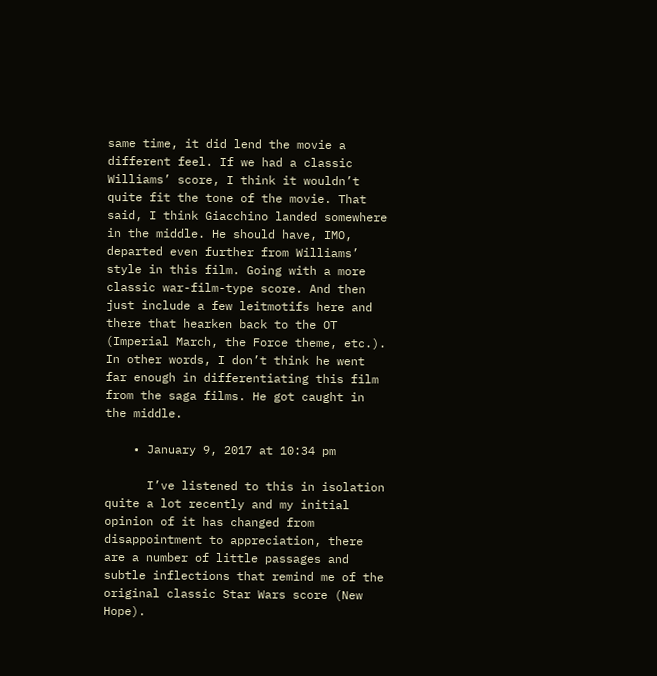same time, it did lend the movie a different feel. If we had a classic Williams’ score, I think it wouldn’t quite fit the tone of the movie. That said, I think Giacchino landed somewhere in the middle. He should have, IMO, departed even further from Williams’ style in this film. Going with a more classic war-film-type score. And then just include a few leitmotifs here and there that hearken back to the OT (Imperial March, the Force theme, etc.). In other words, I don’t think he went far enough in differentiating this film from the saga films. He got caught in the middle.

    • January 9, 2017 at 10:34 pm

      I’ve listened to this in isolation quite a lot recently and my initial opinion of it has changed from disappointment to appreciation, there are a number of little passages and subtle inflections that remind me of the original classic Star Wars score (New Hope).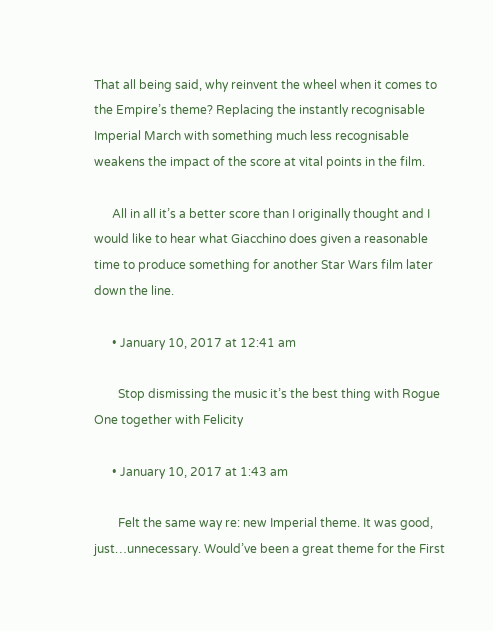That all being said, why reinvent the wheel when it comes to the Empire’s theme? Replacing the instantly recognisable Imperial March with something much less recognisable weakens the impact of the score at vital points in the film.

      All in all it’s a better score than I originally thought and I would like to hear what Giacchino does given a reasonable time to produce something for another Star Wars film later down the line.

      • January 10, 2017 at 12:41 am

        Stop dismissing the music it’s the best thing with Rogue One together with Felicity

      • January 10, 2017 at 1:43 am

        Felt the same way re: new Imperial theme. It was good, just…unnecessary. Would’ve been a great theme for the First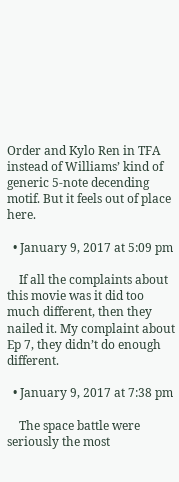Order and Kylo Ren in TFA instead of Williams’ kind of generic 5-note decending motif. But it feels out of place here.

  • January 9, 2017 at 5:09 pm

    If all the complaints about this movie was it did too much different, then they nailed it. My complaint about Ep 7, they didn’t do enough different.

  • January 9, 2017 at 7:38 pm

    The space battle were seriously the most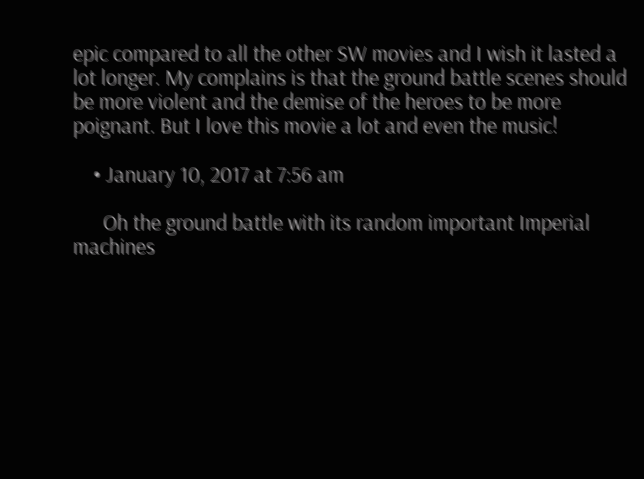epic compared to all the other SW movies and I wish it lasted a lot longer. My complains is that the ground battle scenes should be more violent and the demise of the heroes to be more poignant. But I love this movie a lot and even the music!

    • January 10, 2017 at 7:56 am

      Oh the ground battle with its random important Imperial machines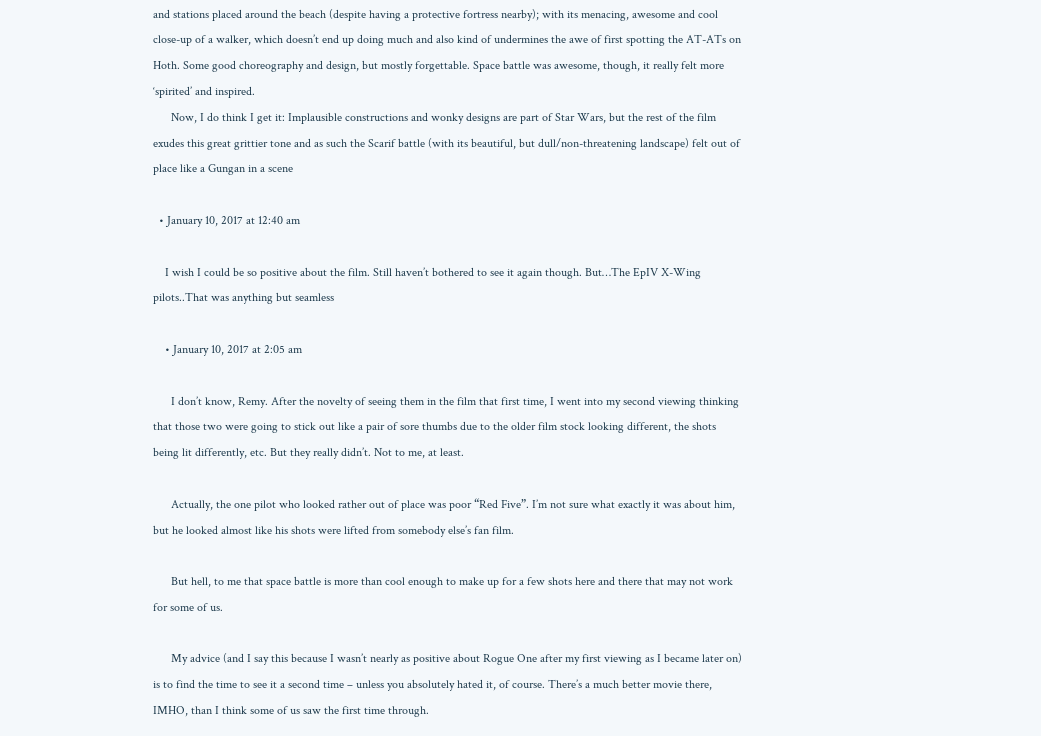and stations placed around the beach (despite having a protective fortress nearby); with its menacing, awesome and cool close-up of a walker, which doesn’t end up doing much and also kind of undermines the awe of first spotting the AT-ATs on Hoth. Some good choreography and design, but mostly forgettable. Space battle was awesome, though, it really felt more ‘spirited’ and inspired.
      Now, I do think I get it: Implausible constructions and wonky designs are part of Star Wars, but the rest of the film exudes this great grittier tone and as such the Scarif battle (with its beautiful, but dull/non-threatening landscape) felt out of place like a Gungan in a scene

  • January 10, 2017 at 12:40 am

    I wish I could be so positive about the film. Still haven’t bothered to see it again though. But…The EpIV X-Wing pilots..That was anything but seamless

    • January 10, 2017 at 2:05 am

      I don’t know, Remy. After the novelty of seeing them in the film that first time, I went into my second viewing thinking that those two were going to stick out like a pair of sore thumbs due to the older film stock looking different, the shots being lit differently, etc. But they really didn’t. Not to me, at least.

      Actually, the one pilot who looked rather out of place was poor “Red Five”. I’m not sure what exactly it was about him, but he looked almost like his shots were lifted from somebody else’s fan film.

      But hell, to me that space battle is more than cool enough to make up for a few shots here and there that may not work for some of us.

      My advice (and I say this because I wasn’t nearly as positive about Rogue One after my first viewing as I became later on) is to find the time to see it a second time – unless you absolutely hated it, of course. There’s a much better movie there, IMHO, than I think some of us saw the first time through.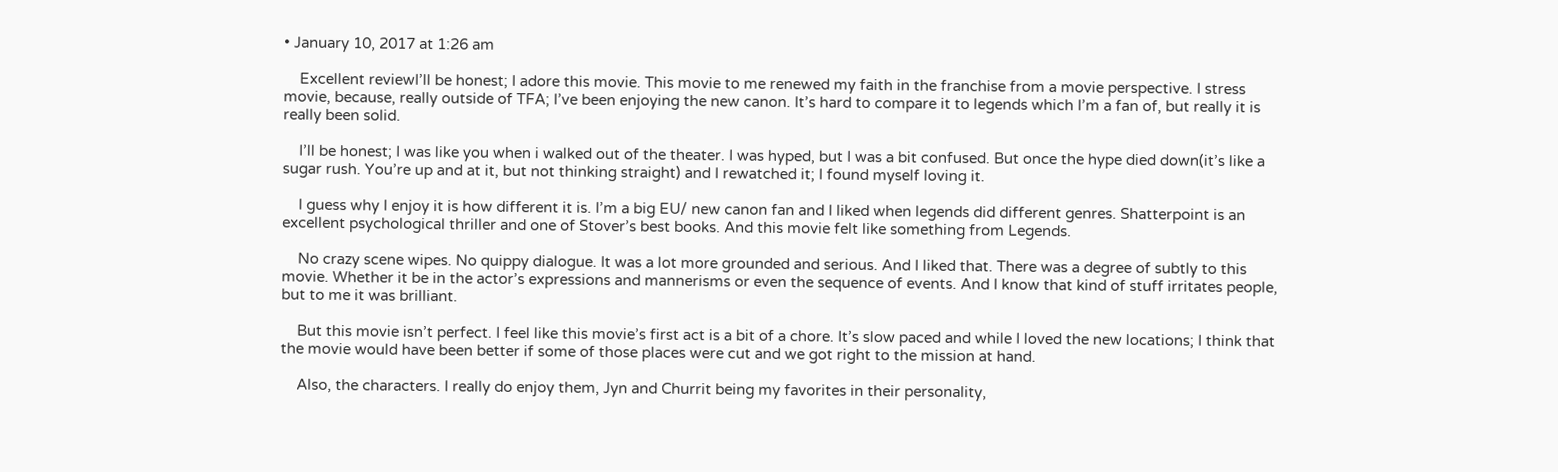• January 10, 2017 at 1:26 am

    Excellent reviewI’ll be honest; I adore this movie. This movie to me renewed my faith in the franchise from a movie perspective. I stress movie, because, really outside of TFA; I’ve been enjoying the new canon. It’s hard to compare it to legends which I’m a fan of, but really it is really been solid.

    I’ll be honest; I was like you when i walked out of the theater. I was hyped, but I was a bit confused. But once the hype died down(it’s like a sugar rush. You’re up and at it, but not thinking straight) and I rewatched it; I found myself loving it.

    I guess why I enjoy it is how different it is. I’m a big EU/ new canon fan and I liked when legends did different genres. Shatterpoint is an excellent psychological thriller and one of Stover’s best books. And this movie felt like something from Legends.

    No crazy scene wipes. No quippy dialogue. It was a lot more grounded and serious. And I liked that. There was a degree of subtly to this movie. Whether it be in the actor’s expressions and mannerisms or even the sequence of events. And I know that kind of stuff irritates people, but to me it was brilliant.

    But this movie isn’t perfect. I feel like this movie’s first act is a bit of a chore. It’s slow paced and while I loved the new locations; I think that the movie would have been better if some of those places were cut and we got right to the mission at hand.

    Also, the characters. I really do enjoy them, Jyn and Churrit being my favorites in their personality,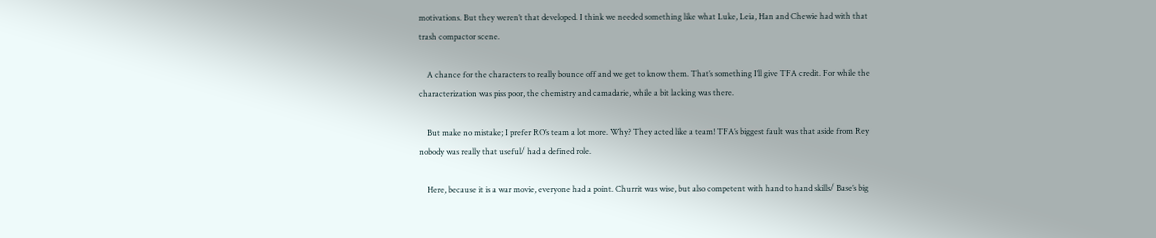motivations. But they weren’t that developed. I think we needed something like what Luke, Leia, Han and Chewie had with that trash compactor scene.

    A chance for the characters to really bounce off and we get to know them. That’s something I’ll give TFA credit. For while the characterization was piss poor, the chemistry and camadarie, while a bit lacking was there.

    But make no mistake; I prefer RO’s team a lot more. Why? They acted like a team! TFA’s biggest fault was that aside from Rey nobody was really that useful/ had a defined role.

    Here, because it is a war movie, everyone had a point. Churrit was wise, but also competent with hand to hand skills/ Base’s big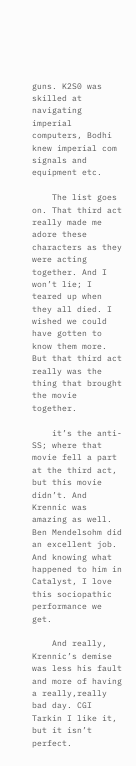guns. K2S0 was skilled at navigating imperial computers, Bodhi knew imperial com signals and equipment etc.

    The list goes on. That third act really made me adore these characters as they were acting together. And I won’t lie; I teared up when they all died. I wished we could have gotten to know them more. But that third act really was the thing that brought the movie together.

    it’s the anti- SS; where that movie fell a part at the third act, but this movie didn’t. And Krennic was amazing as well. Ben Mendelsohm did an excellent job. And knowing what happened to him in Catalyst, I love this sociopathic performance we get.

    And really, Krennic’s demise was less his fault and more of having a really,really bad day. CGI Tarkin I like it, but it isn’t perfect.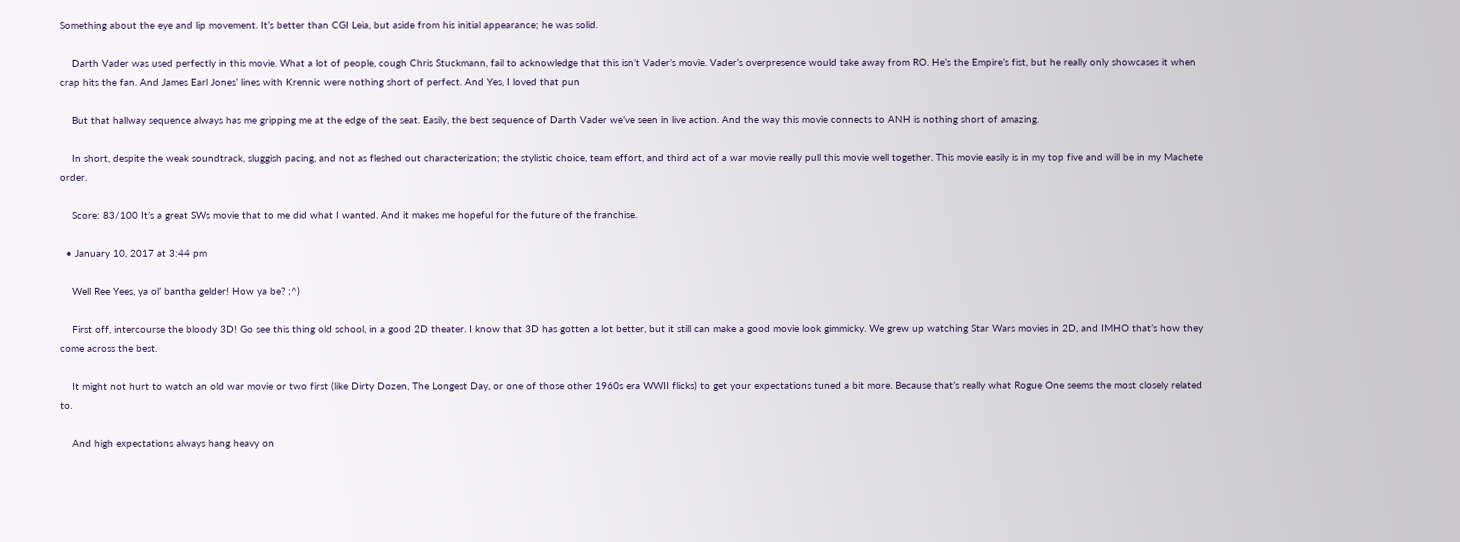Something about the eye and lip movement. It’s better than CGI Leia, but aside from his initial appearance; he was solid.

    Darth Vader was used perfectly in this movie. What a lot of people, cough Chris Stuckmann, fail to acknowledge that this isn’t Vader’s movie. Vader’s overpresence would take away from RO. He’s the Empire’s fist, but he really only showcases it when crap hits the fan. And James Earl Jones’ lines with Krennic were nothing short of perfect. And Yes, I loved that pun

    But that hallway sequence always has me gripping me at the edge of the seat. Easily, the best sequence of Darth Vader we’ve seen in live action. And the way this movie connects to ANH is nothing short of amazing.

    In short, despite the weak soundtrack, sluggish pacing, and not as fleshed out characterization; the stylistic choice, team effort, and third act of a war movie really pull this movie well together. This movie easily is in my top five and will be in my Machete order.

    Score: 83/100 It’s a great SWs movie that to me did what I wanted. And it makes me hopeful for the future of the franchise.

  • January 10, 2017 at 3:44 pm

    Well Ree Yees, ya ol’ bantha gelder! How ya be? ;^)

    First off, intercourse the bloody 3D! Go see this thing old school, in a good 2D theater. I know that 3D has gotten a lot better, but it still can make a good movie look gimmicky. We grew up watching Star Wars movies in 2D, and IMHO that’s how they come across the best.

    It might not hurt to watch an old war movie or two first (like Dirty Dozen, The Longest Day, or one of those other 1960s era WWII flicks) to get your expectations tuned a bit more. Because that’s really what Rogue One seems the most closely related to.

    And high expectations always hang heavy on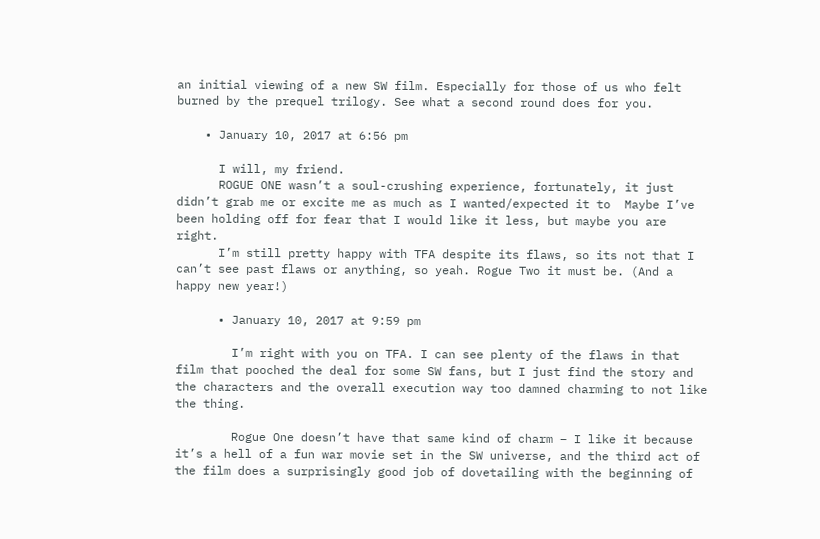an initial viewing of a new SW film. Especially for those of us who felt burned by the prequel trilogy. See what a second round does for you.

    • January 10, 2017 at 6:56 pm

      I will, my friend.
      ROGUE ONE wasn’t a soul-crushing experience, fortunately, it just didn’t grab me or excite me as much as I wanted/expected it to  Maybe I’ve been holding off for fear that I would like it less, but maybe you are right.
      I’m still pretty happy with TFA despite its flaws, so its not that I can’t see past flaws or anything, so yeah. Rogue Two it must be. (And a happy new year!)

      • January 10, 2017 at 9:59 pm

        I’m right with you on TFA. I can see plenty of the flaws in that film that pooched the deal for some SW fans, but I just find the story and the characters and the overall execution way too damned charming to not like the thing.

        Rogue One doesn’t have that same kind of charm – I like it because it’s a hell of a fun war movie set in the SW universe, and the third act of the film does a surprisingly good job of dovetailing with the beginning of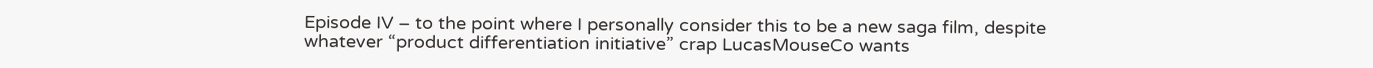Episode IV – to the point where I personally consider this to be a new saga film, despite whatever “product differentiation initiative” crap LucasMouseCo wants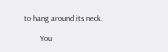to hang around its neck.

        You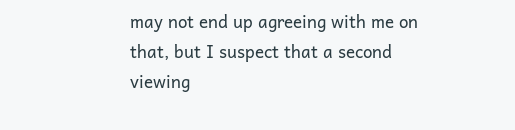may not end up agreeing with me on that, but I suspect that a second viewing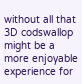without all that 3D codswallop might be a more enjoyable experience for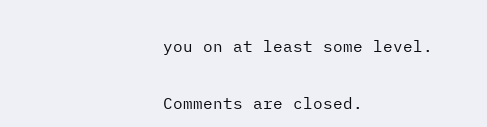you on at least some level.

Comments are closed.